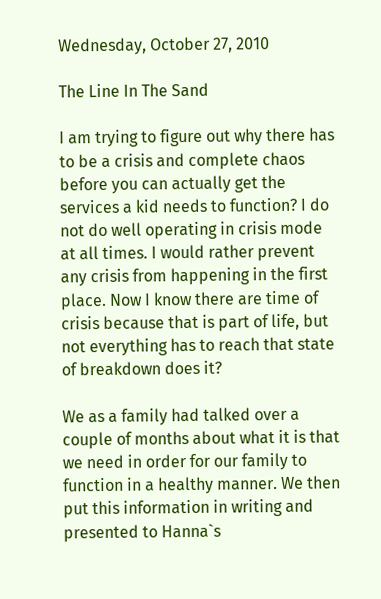Wednesday, October 27, 2010

The Line In The Sand

I am trying to figure out why there has to be a crisis and complete chaos before you can actually get the services a kid needs to function? I do not do well operating in crisis mode at all times. I would rather prevent any crisis from happening in the first place. Now I know there are time of crisis because that is part of life, but not everything has to reach that state of breakdown does it?

We as a family had talked over a couple of months about what it is that we need in order for our family to function in a healthy manner. We then put this information in writing and presented to Hanna`s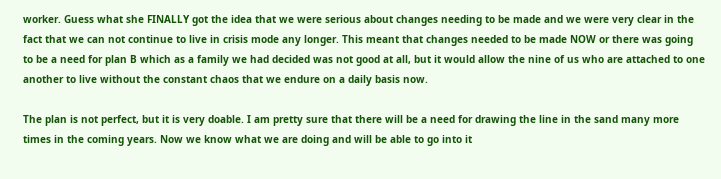worker. Guess what she FINALLY got the idea that we were serious about changes needing to be made and we were very clear in the fact that we can not continue to live in crisis mode any longer. This meant that changes needed to be made NOW or there was going to be a need for plan B which as a family we had decided was not good at all, but it would allow the nine of us who are attached to one another to live without the constant chaos that we endure on a daily basis now.

The plan is not perfect, but it is very doable. I am pretty sure that there will be a need for drawing the line in the sand many more times in the coming years. Now we know what we are doing and will be able to go into it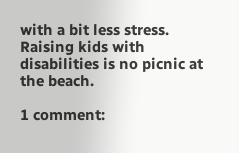with a bit less stress. Raising kids with disabilities is no picnic at the beach.

1 comment: